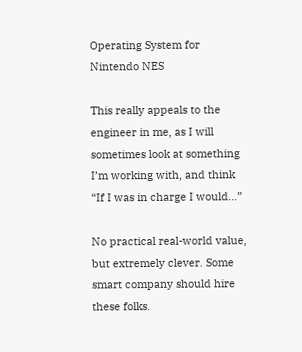Operating System for Nintendo NES

This really appeals to the engineer in me, as I will sometimes look at something I’m working with, and think “If I was in charge I would…”

No practical real-world value, but extremely clever. Some smart company should hire these folks.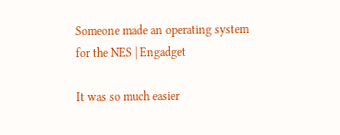Someone made an operating system for the NES | Engadget

It was so much easier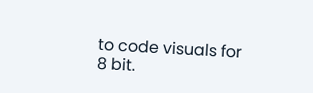to code visuals for 8 bit.